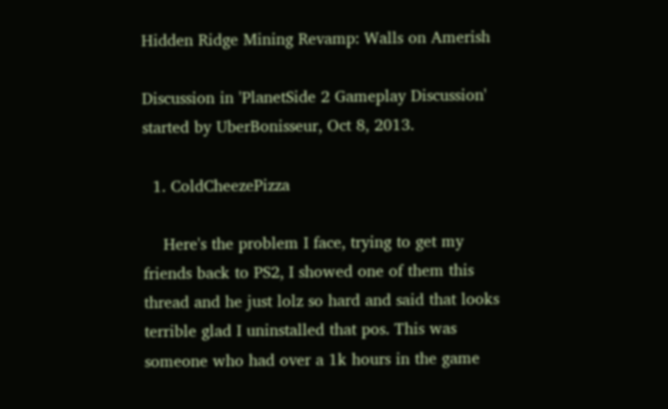Hidden Ridge Mining Revamp: Walls on Amerish

Discussion in 'PlanetSide 2 Gameplay Discussion' started by UberBonisseur, Oct 8, 2013.

  1. ColdCheezePizza

    Here's the problem I face, trying to get my friends back to PS2, I showed one of them this thread and he just lolz so hard and said that looks terrible glad I uninstalled that pos. This was someone who had over a 1k hours in the game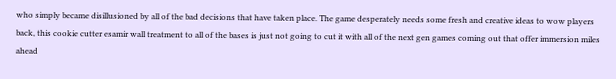who simply became disillusioned by all of the bad decisions that have taken place. The game desperately needs some fresh and creative ideas to wow players back, this cookie cutter esamir wall treatment to all of the bases is just not going to cut it with all of the next gen games coming out that offer immersion miles ahead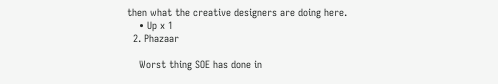then what the creative designers are doing here.
    • Up x 1
  2. Phazaar

    Worst thing SOE has done in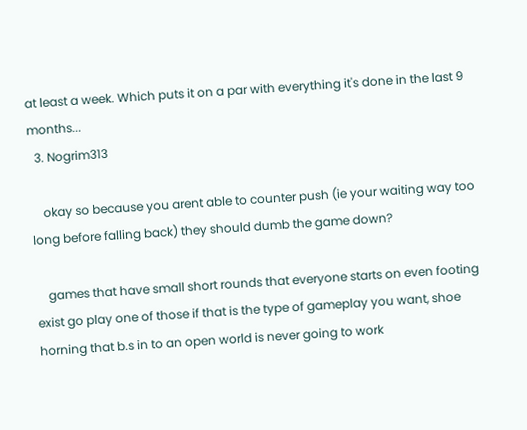at least a week. Which puts it on a par with everything it's done in the last 9 months...
  3. Nogrim313

    okay so because you arent able to counter push (ie your waiting way too long before falling back) they should dumb the game down?

    games that have small short rounds that everyone starts on even footing exist go play one of those if that is the type of gameplay you want, shoe horning that b.s in to an open world is never going to work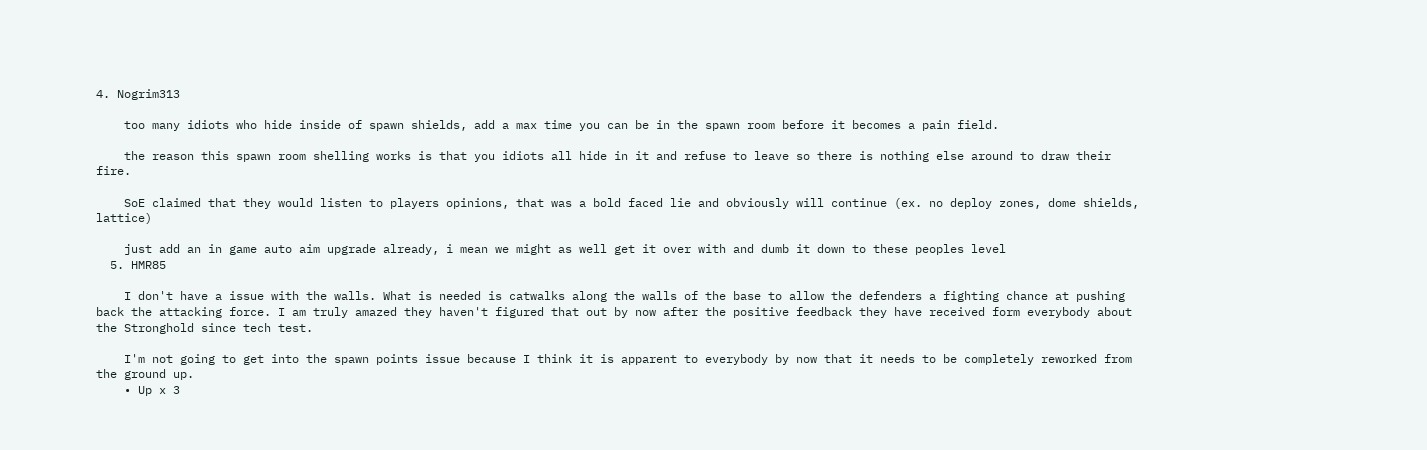4. Nogrim313

    too many idiots who hide inside of spawn shields, add a max time you can be in the spawn room before it becomes a pain field.

    the reason this spawn room shelling works is that you idiots all hide in it and refuse to leave so there is nothing else around to draw their fire.

    SoE claimed that they would listen to players opinions, that was a bold faced lie and obviously will continue (ex. no deploy zones, dome shields, lattice)

    just add an in game auto aim upgrade already, i mean we might as well get it over with and dumb it down to these peoples level
  5. HMR85

    I don't have a issue with the walls. What is needed is catwalks along the walls of the base to allow the defenders a fighting chance at pushing back the attacking force. I am truly amazed they haven't figured that out by now after the positive feedback they have received form everybody about the Stronghold since tech test.

    I'm not going to get into the spawn points issue because I think it is apparent to everybody by now that it needs to be completely reworked from the ground up.
    • Up x 3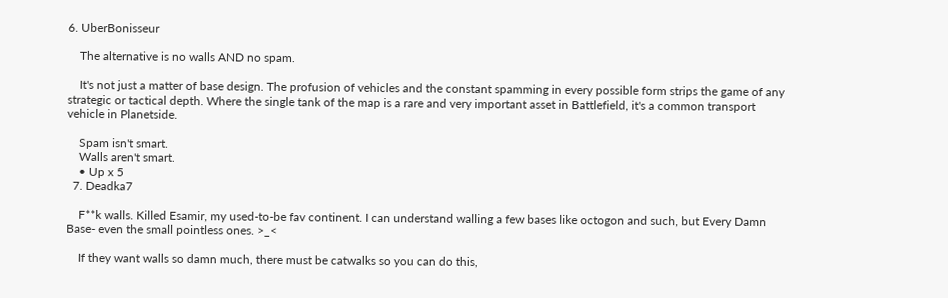6. UberBonisseur

    The alternative is no walls AND no spam.

    It's not just a matter of base design. The profusion of vehicles and the constant spamming in every possible form strips the game of any strategic or tactical depth. Where the single tank of the map is a rare and very important asset in Battlefield, it's a common transport vehicle in Planetside.

    Spam isn't smart.
    Walls aren't smart.
    • Up x 5
  7. Deadka7

    F**k walls. Killed Esamir, my used-to-be fav continent. I can understand walling a few bases like octogon and such, but Every Damn Base- even the small pointless ones. >_<

    If they want walls so damn much, there must be catwalks so you can do this,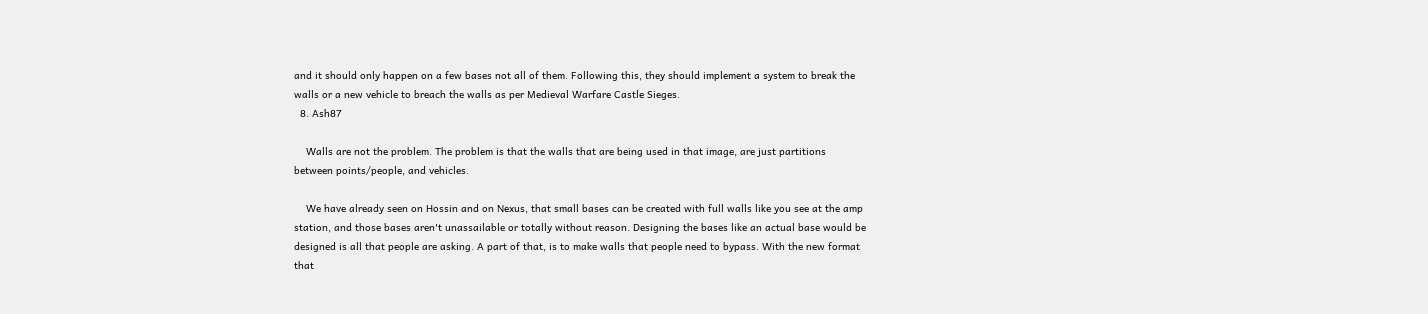and it should only happen on a few bases not all of them. Following this, they should implement a system to break the walls or a new vehicle to breach the walls as per Medieval Warfare Castle Sieges.
  8. Ash87

    Walls are not the problem. The problem is that the walls that are being used in that image, are just partitions between points/people, and vehicles.

    We have already seen on Hossin and on Nexus, that small bases can be created with full walls like you see at the amp station, and those bases aren't unassailable or totally without reason. Designing the bases like an actual base would be designed is all that people are asking. A part of that, is to make walls that people need to bypass. With the new format that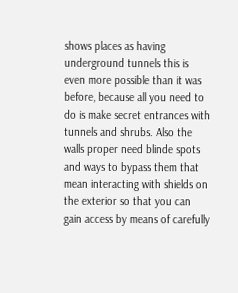shows places as having underground tunnels this is even more possible than it was before, because all you need to do is make secret entrances with tunnels and shrubs. Also the walls proper need blinde spots and ways to bypass them that mean interacting with shields on the exterior so that you can gain access by means of carefully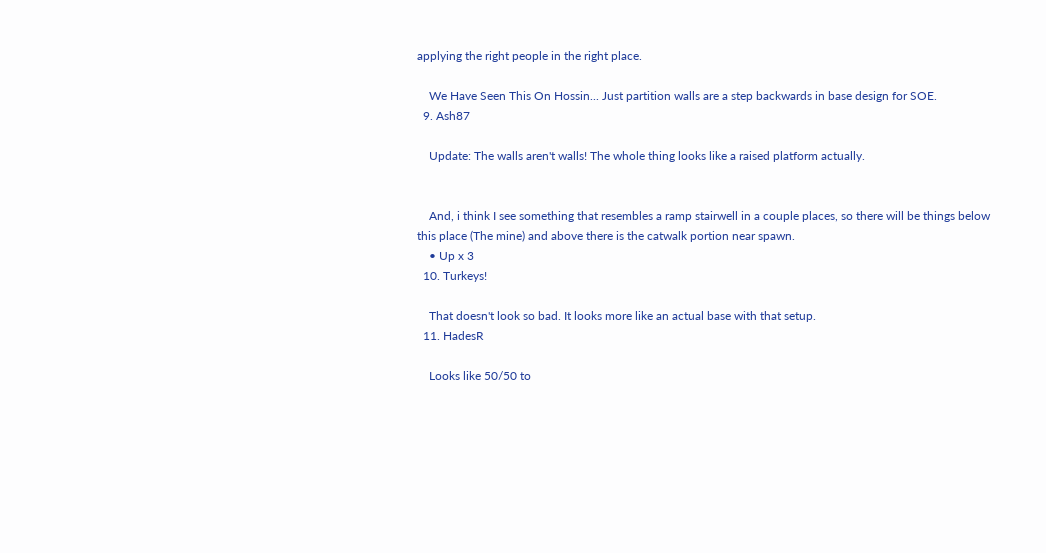applying the right people in the right place.

    We Have Seen This On Hossin... Just partition walls are a step backwards in base design for SOE.
  9. Ash87

    Update: The walls aren't walls! The whole thing looks like a raised platform actually.


    And, i think I see something that resembles a ramp stairwell in a couple places, so there will be things below this place (The mine) and above there is the catwalk portion near spawn.
    • Up x 3
  10. Turkeys!

    That doesn't look so bad. It looks more like an actual base with that setup.
  11. HadesR

    Looks like 50/50 to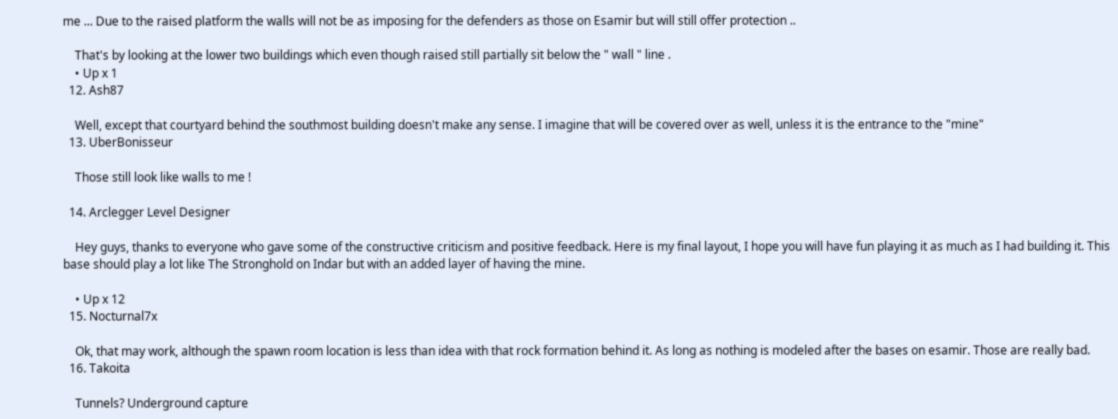me ... Due to the raised platform the walls will not be as imposing for the defenders as those on Esamir but will still offer protection ..

    That's by looking at the lower two buildings which even though raised still partially sit below the " wall " line .
    • Up x 1
  12. Ash87

    Well, except that courtyard behind the southmost building doesn't make any sense. I imagine that will be covered over as well, unless it is the entrance to the "mine"
  13. UberBonisseur

    Those still look like walls to me !

  14. Arclegger Level Designer

    Hey guys, thanks to everyone who gave some of the constructive criticism and positive feedback. Here is my final layout, I hope you will have fun playing it as much as I had building it. This base should play a lot like The Stronghold on Indar but with an added layer of having the mine.

    • Up x 12
  15. Nocturnal7x

    Ok, that may work, although the spawn room location is less than idea with that rock formation behind it. As long as nothing is modeled after the bases on esamir. Those are really bad.
  16. Takoita

    Tunnels? Underground capture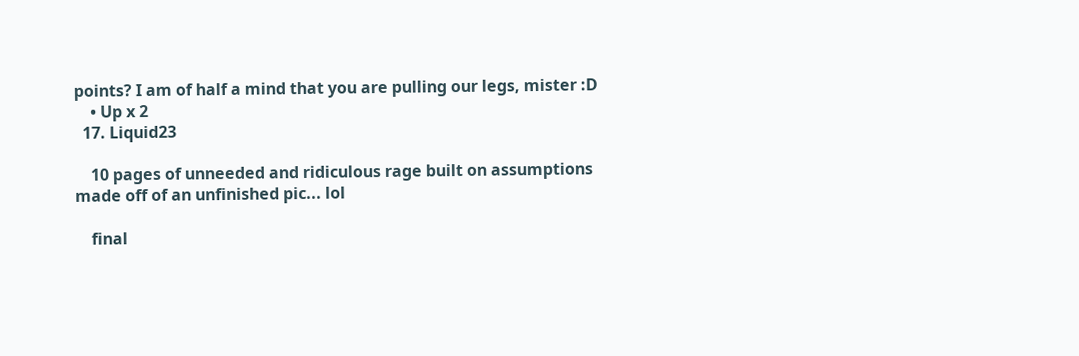points? I am of half a mind that you are pulling our legs, mister :D
    • Up x 2
  17. Liquid23

    10 pages of unneeded and ridiculous rage built on assumptions made off of an unfinished pic... lol

    final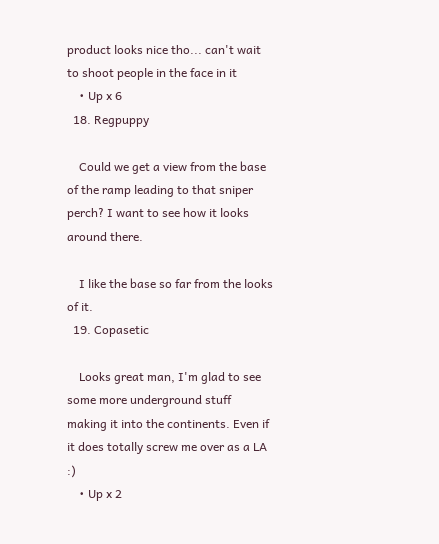product looks nice tho... can't wait to shoot people in the face in it
    • Up x 6
  18. Regpuppy

    Could we get a view from the base of the ramp leading to that sniper perch? I want to see how it looks around there.

    I like the base so far from the looks of it.
  19. Copasetic

    Looks great man, I'm glad to see some more underground stuff making it into the continents. Even if it does totally screw me over as a LA :)
    • Up x 2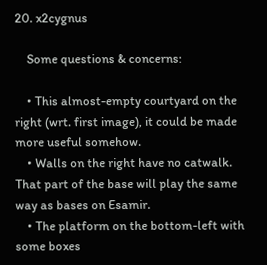20. x2cygnus

    Some questions & concerns:

    • This almost-empty courtyard on the right (wrt. first image), it could be made more useful somehow.
    • Walls on the right have no catwalk. That part of the base will play the same way as bases on Esamir.
    • The platform on the bottom-left with some boxes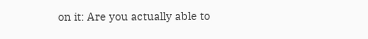on it: Are you actually able to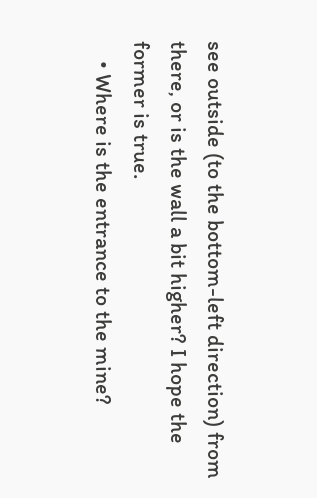see outside (to the bottom-left direction) from there, or is the wall a bit higher? I hope the former is true.
    • Where is the entrance to the mine?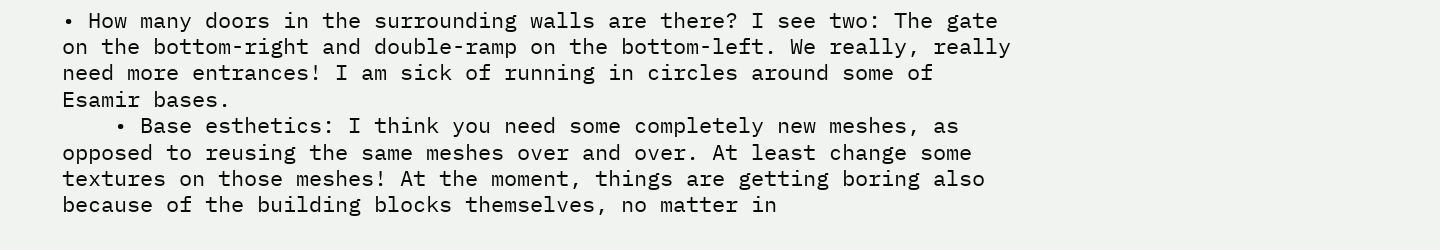• How many doors in the surrounding walls are there? I see two: The gate on the bottom-right and double-ramp on the bottom-left. We really, really need more entrances! I am sick of running in circles around some of Esamir bases.
    • Base esthetics: I think you need some completely new meshes, as opposed to reusing the same meshes over and over. At least change some textures on those meshes! At the moment, things are getting boring also because of the building blocks themselves, no matter in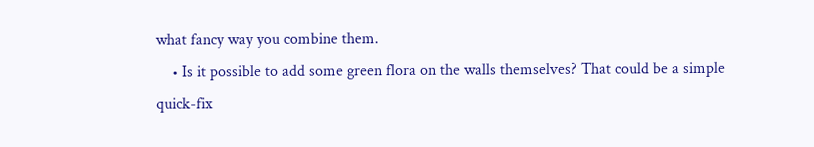what fancy way you combine them.
    • Is it possible to add some green flora on the walls themselves? That could be a simple quick-fix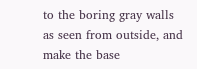to the boring gray walls as seen from outside, and make the base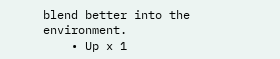blend better into the environment.
    • Up x 1